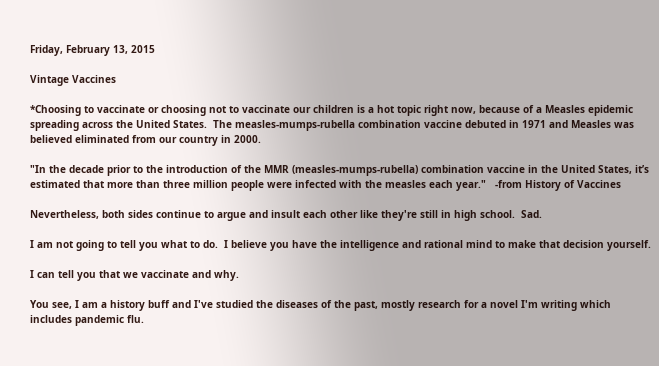Friday, February 13, 2015

Vintage Vaccines

*Choosing to vaccinate or choosing not to vaccinate our children is a hot topic right now, because of a Measles epidemic spreading across the United States.  The measles-mumps-rubella combination vaccine debuted in 1971 and Measles was believed eliminated from our country in 2000.

"In the decade prior to the introduction of the MMR (measles-mumps-rubella) combination vaccine in the United States, it’s estimated that more than three million people were infected with the measles each year."   -from History of Vaccines

Nevertheless, both sides continue to argue and insult each other like they're still in high school.  Sad.

I am not going to tell you what to do.  I believe you have the intelligence and rational mind to make that decision yourself.

I can tell you that we vaccinate and why.

You see, I am a history buff and I've studied the diseases of the past, mostly research for a novel I'm writing which includes pandemic flu.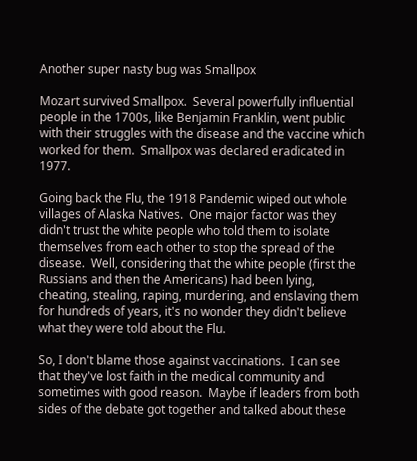Another super nasty bug was Smallpox

Mozart survived Smallpox.  Several powerfully influential people in the 1700s, like Benjamin Franklin, went public with their struggles with the disease and the vaccine which worked for them.  Smallpox was declared eradicated in 1977.

Going back the Flu, the 1918 Pandemic wiped out whole villages of Alaska Natives.  One major factor was they didn't trust the white people who told them to isolate themselves from each other to stop the spread of the disease.  Well, considering that the white people (first the Russians and then the Americans) had been lying, cheating, stealing, raping, murdering, and enslaving them for hundreds of years, it's no wonder they didn't believe what they were told about the Flu.

So, I don't blame those against vaccinations.  I can see that they've lost faith in the medical community and sometimes with good reason.  Maybe if leaders from both sides of the debate got together and talked about these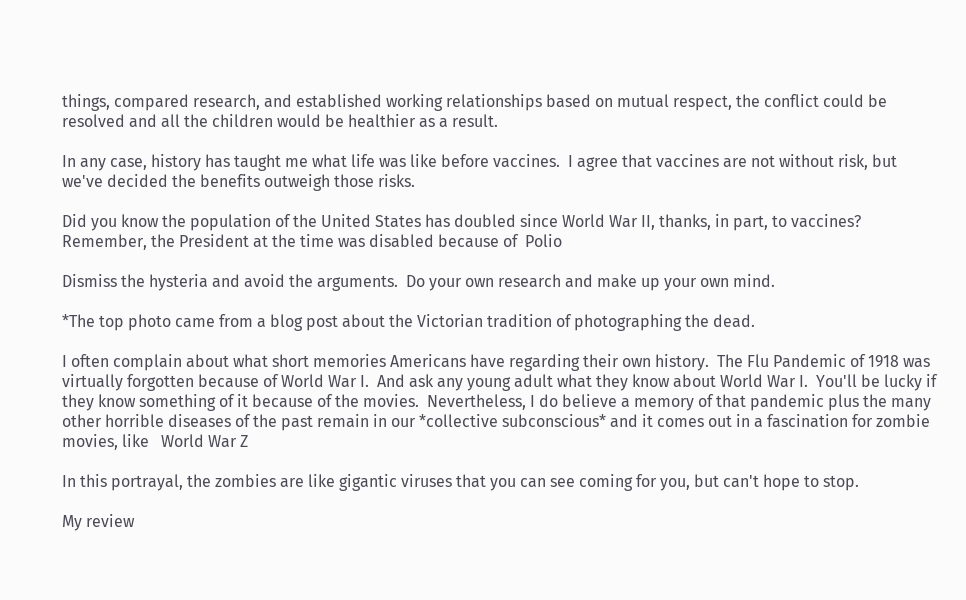things, compared research, and established working relationships based on mutual respect, the conflict could be resolved and all the children would be healthier as a result.

In any case, history has taught me what life was like before vaccines.  I agree that vaccines are not without risk, but we've decided the benefits outweigh those risks.

Did you know the population of the United States has doubled since World War II, thanks, in part, to vaccines?  Remember, the President at the time was disabled because of  Polio

Dismiss the hysteria and avoid the arguments.  Do your own research and make up your own mind.

*The top photo came from a blog post about the Victorian tradition of photographing the dead.

I often complain about what short memories Americans have regarding their own history.  The Flu Pandemic of 1918 was virtually forgotten because of World War I.  And ask any young adult what they know about World War I.  You'll be lucky if they know something of it because of the movies.  Nevertheless, I do believe a memory of that pandemic plus the many other horrible diseases of the past remain in our *collective subconscious* and it comes out in a fascination for zombie movies, like   World War Z

In this portrayal, the zombies are like gigantic viruses that you can see coming for you, but can't hope to stop.

My review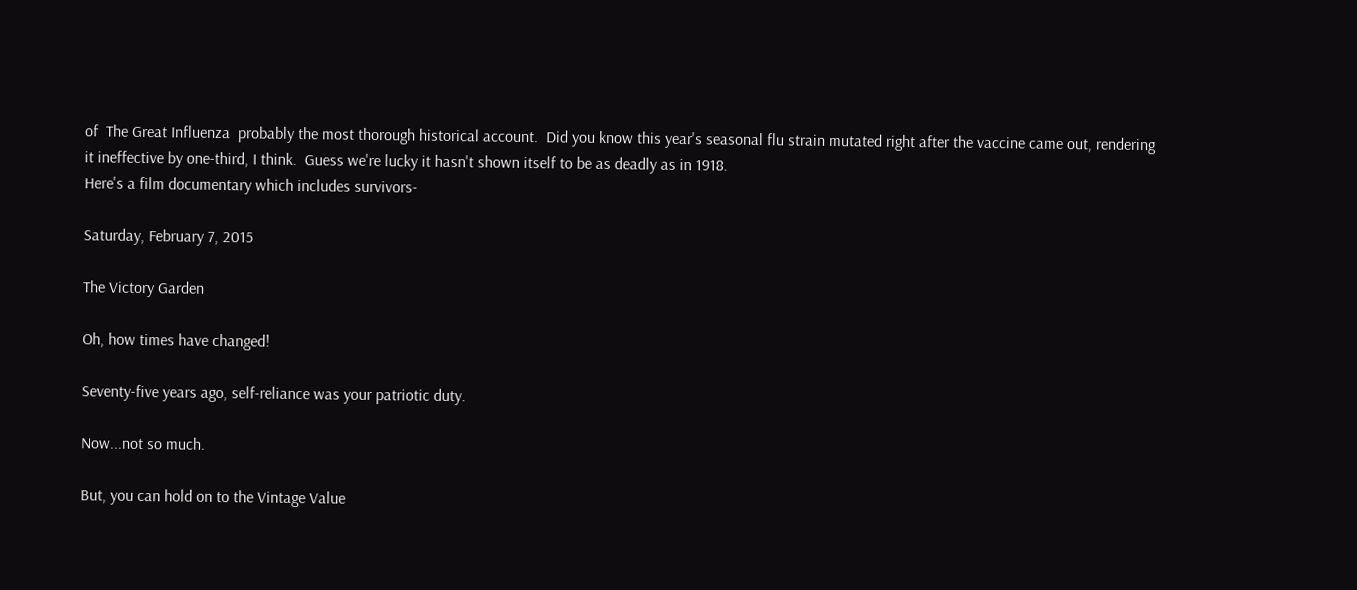of  The Great Influenza  probably the most thorough historical account.  Did you know this year's seasonal flu strain mutated right after the vaccine came out, rendering it ineffective by one-third, I think.  Guess we're lucky it hasn't shown itself to be as deadly as in 1918.
Here's a film documentary which includes survivors-

Saturday, February 7, 2015

The Victory Garden

Oh, how times have changed!

Seventy-five years ago, self-reliance was your patriotic duty.

Now...not so much.

But, you can hold on to the Vintage Value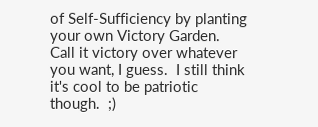of Self-Sufficiency by planting your own Victory Garden.  Call it victory over whatever you want, I guess.  I still think it's cool to be patriotic though.  ;)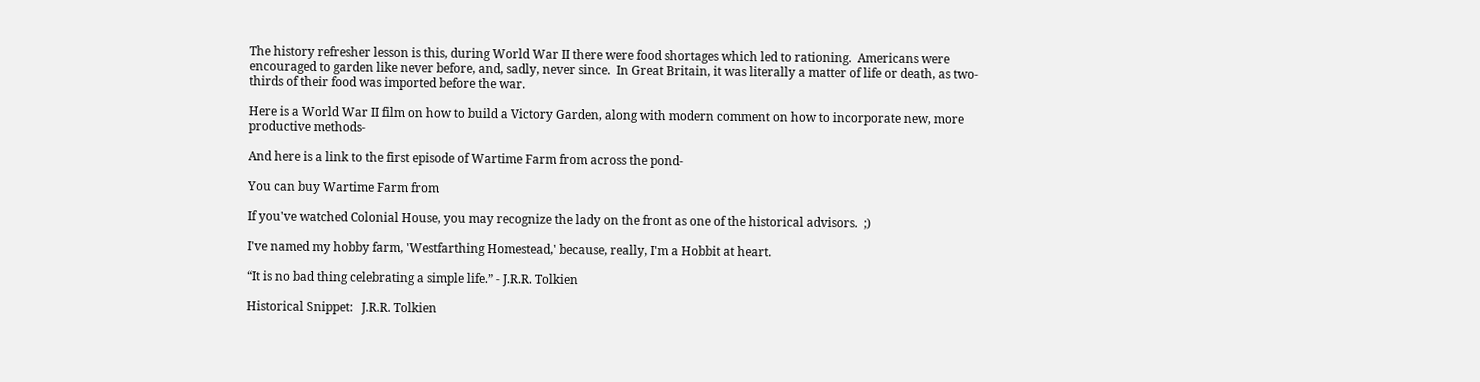The history refresher lesson is this, during World War II there were food shortages which led to rationing.  Americans were encouraged to garden like never before, and, sadly, never since.  In Great Britain, it was literally a matter of life or death, as two-thirds of their food was imported before the war.

Here is a World War II film on how to build a Victory Garden, along with modern comment on how to incorporate new, more productive methods-

And here is a link to the first episode of Wartime Farm from across the pond-

You can buy Wartime Farm from

If you've watched Colonial House, you may recognize the lady on the front as one of the historical advisors.  ;)

I've named my hobby farm, 'Westfarthing Homestead,' because, really, I'm a Hobbit at heart.

“It is no bad thing celebrating a simple life.” - J.R.R. Tolkien

Historical Snippet:   J.R.R. Tolkien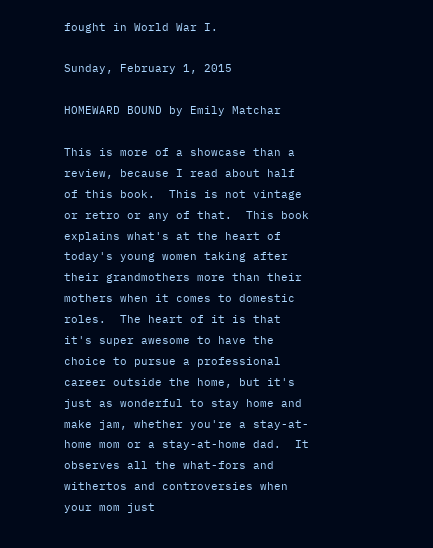fought in World War I.

Sunday, February 1, 2015

HOMEWARD BOUND by Emily Matchar

This is more of a showcase than a review, because I read about half of this book.  This is not vintage or retro or any of that.  This book explains what's at the heart of today's young women taking after their grandmothers more than their mothers when it comes to domestic roles.  The heart of it is that it's super awesome to have the choice to pursue a professional career outside the home, but it's just as wonderful to stay home and make jam, whether you're a stay-at-home mom or a stay-at-home dad.  It observes all the what-fors and withertos and controversies when your mom just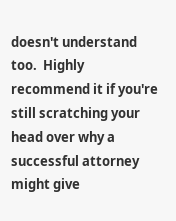doesn't understand too.  Highly recommend it if you're still scratching your head over why a successful attorney might give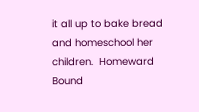it all up to bake bread and homeschool her children.  Homeward Bound